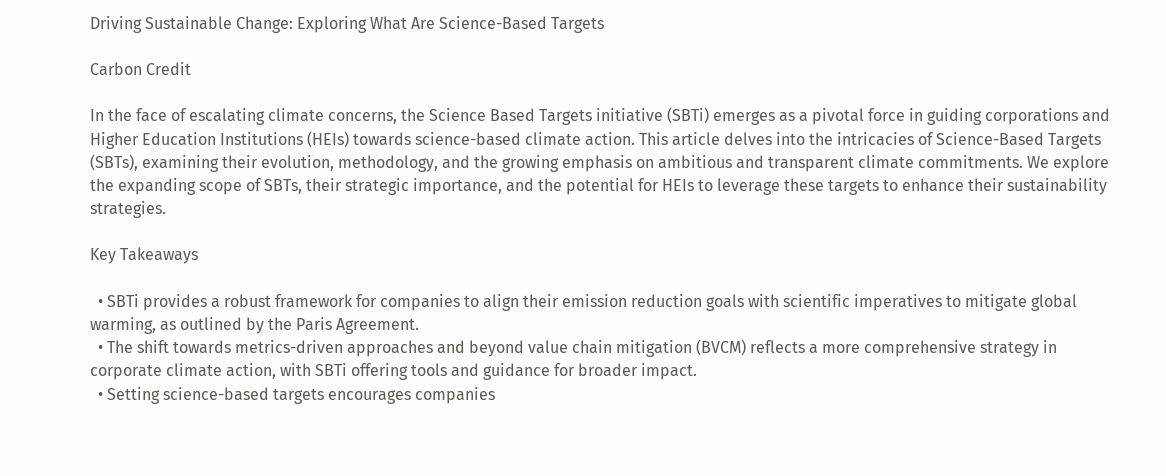Driving Sustainable Change: Exploring What Are Science-Based Targets

Carbon Credit

In the face of escalating climate concerns, the Science Based Targets initiative (SBTi) emerges as a pivotal force in guiding corporations and Higher Education Institutions (HEIs) towards science-based climate action. This article delves into the intricacies of Science-Based Targets (SBTs), examining their evolution, methodology, and the growing emphasis on ambitious and transparent climate commitments. We explore the expanding scope of SBTs, their strategic importance, and the potential for HEIs to leverage these targets to enhance their sustainability strategies.

Key Takeaways

  • SBTi provides a robust framework for companies to align their emission reduction goals with scientific imperatives to mitigate global warming, as outlined by the Paris Agreement.
  • The shift towards metrics-driven approaches and beyond value chain mitigation (BVCM) reflects a more comprehensive strategy in corporate climate action, with SBTi offering tools and guidance for broader impact.
  • Setting science-based targets encourages companies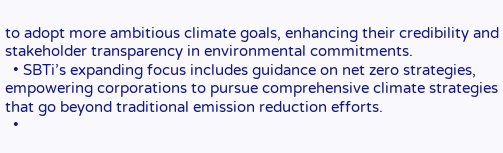to adopt more ambitious climate goals, enhancing their credibility and stakeholder transparency in environmental commitments.
  • SBTi’s expanding focus includes guidance on net zero strategies, empowering corporations to pursue comprehensive climate strategies that go beyond traditional emission reduction efforts.
  •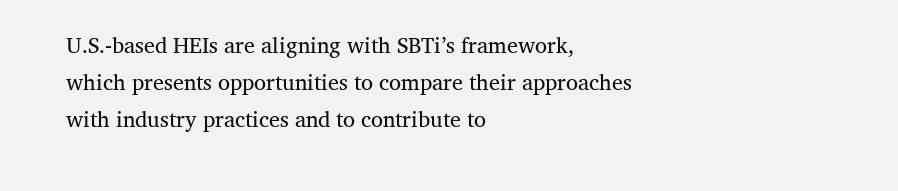U.S.-based HEIs are aligning with SBTi’s framework, which presents opportunities to compare their approaches with industry practices and to contribute to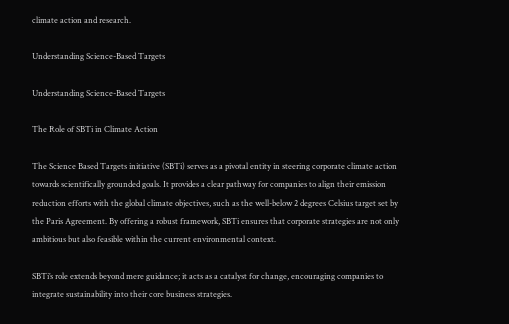climate action and research.

Understanding Science-Based Targets

Understanding Science-Based Targets

The Role of SBTi in Climate Action

The Science Based Targets initiative (SBTi) serves as a pivotal entity in steering corporate climate action towards scientifically grounded goals. It provides a clear pathway for companies to align their emission reduction efforts with the global climate objectives, such as the well-below 2 degrees Celsius target set by the Paris Agreement. By offering a robust framework, SBTi ensures that corporate strategies are not only ambitious but also feasible within the current environmental context.

SBTi’s role extends beyond mere guidance; it acts as a catalyst for change, encouraging companies to integrate sustainability into their core business strategies.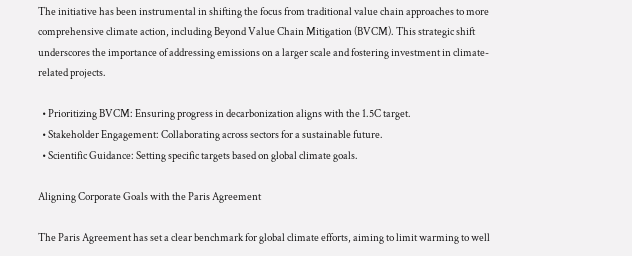The initiative has been instrumental in shifting the focus from traditional value chain approaches to more comprehensive climate action, including Beyond Value Chain Mitigation (BVCM). This strategic shift underscores the importance of addressing emissions on a larger scale and fostering investment in climate-related projects.

  • Prioritizing BVCM: Ensuring progress in decarbonization aligns with the 1.5C target.
  • Stakeholder Engagement: Collaborating across sectors for a sustainable future.
  • Scientific Guidance: Setting specific targets based on global climate goals.

Aligning Corporate Goals with the Paris Agreement

The Paris Agreement has set a clear benchmark for global climate efforts, aiming to limit warming to well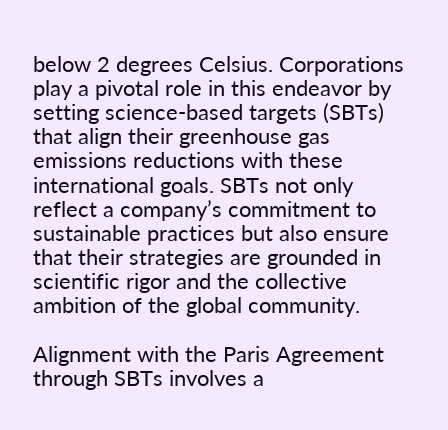below 2 degrees Celsius. Corporations play a pivotal role in this endeavor by setting science-based targets (SBTs) that align their greenhouse gas emissions reductions with these international goals. SBTs not only reflect a company’s commitment to sustainable practices but also ensure that their strategies are grounded in scientific rigor and the collective ambition of the global community.

Alignment with the Paris Agreement through SBTs involves a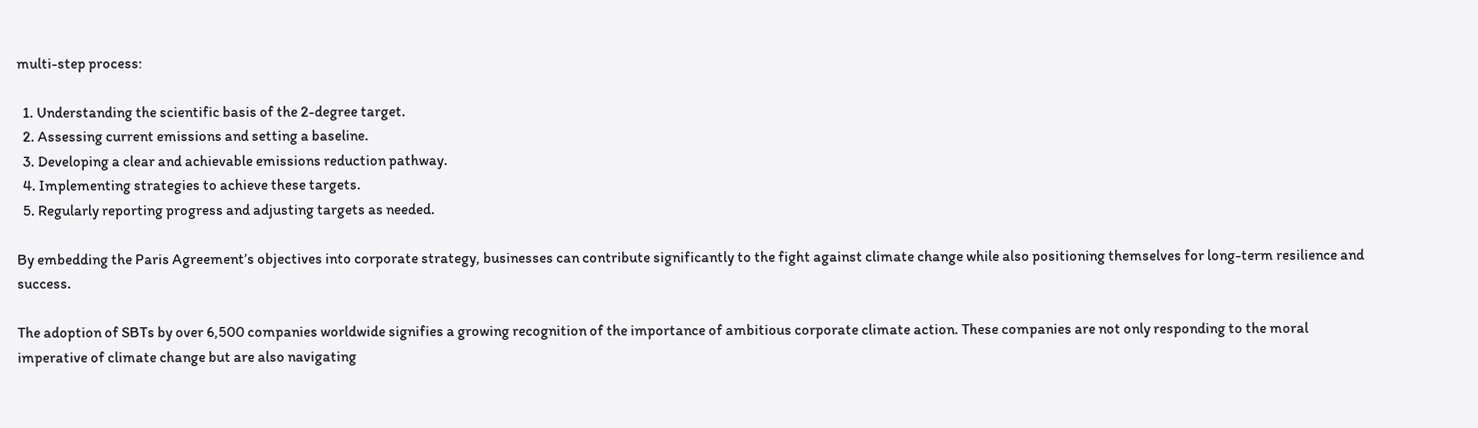multi-step process:

  1. Understanding the scientific basis of the 2-degree target.
  2. Assessing current emissions and setting a baseline.
  3. Developing a clear and achievable emissions reduction pathway.
  4. Implementing strategies to achieve these targets.
  5. Regularly reporting progress and adjusting targets as needed.

By embedding the Paris Agreement’s objectives into corporate strategy, businesses can contribute significantly to the fight against climate change while also positioning themselves for long-term resilience and success.

The adoption of SBTs by over 6,500 companies worldwide signifies a growing recognition of the importance of ambitious corporate climate action. These companies are not only responding to the moral imperative of climate change but are also navigating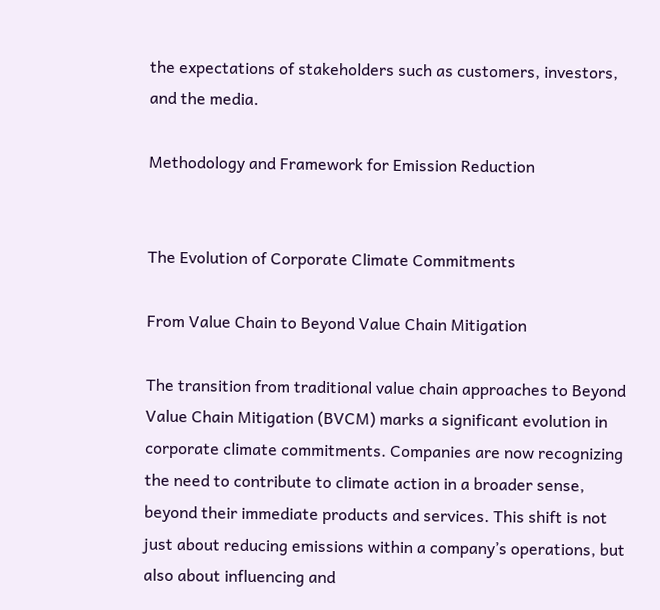the expectations of stakeholders such as customers, investors, and the media.

Methodology and Framework for Emission Reduction


The Evolution of Corporate Climate Commitments

From Value Chain to Beyond Value Chain Mitigation

The transition from traditional value chain approaches to Beyond Value Chain Mitigation (BVCM) marks a significant evolution in corporate climate commitments. Companies are now recognizing the need to contribute to climate action in a broader sense, beyond their immediate products and services. This shift is not just about reducing emissions within a company’s operations, but also about influencing and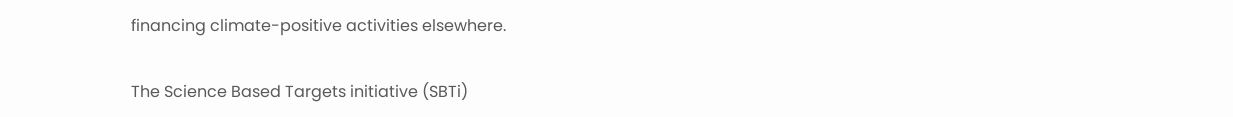financing climate-positive activities elsewhere.

The Science Based Targets initiative (SBTi)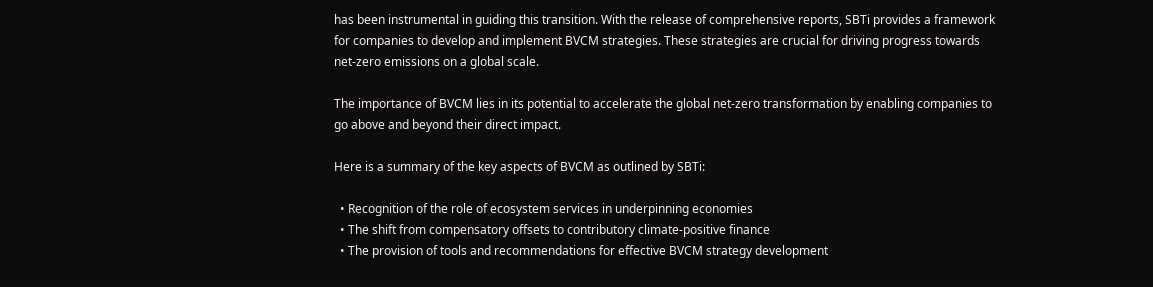has been instrumental in guiding this transition. With the release of comprehensive reports, SBTi provides a framework for companies to develop and implement BVCM strategies. These strategies are crucial for driving progress towards net-zero emissions on a global scale.

The importance of BVCM lies in its potential to accelerate the global net-zero transformation by enabling companies to go above and beyond their direct impact.

Here is a summary of the key aspects of BVCM as outlined by SBTi:

  • Recognition of the role of ecosystem services in underpinning economies
  • The shift from compensatory offsets to contributory climate-positive finance
  • The provision of tools and recommendations for effective BVCM strategy development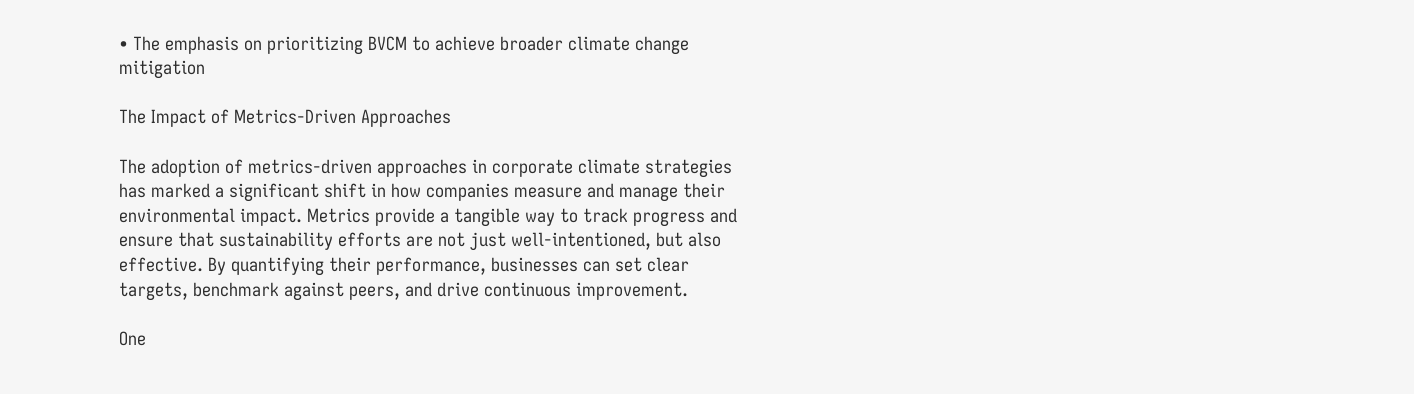• The emphasis on prioritizing BVCM to achieve broader climate change mitigation

The Impact of Metrics-Driven Approaches

The adoption of metrics-driven approaches in corporate climate strategies has marked a significant shift in how companies measure and manage their environmental impact. Metrics provide a tangible way to track progress and ensure that sustainability efforts are not just well-intentioned, but also effective. By quantifying their performance, businesses can set clear targets, benchmark against peers, and drive continuous improvement.

One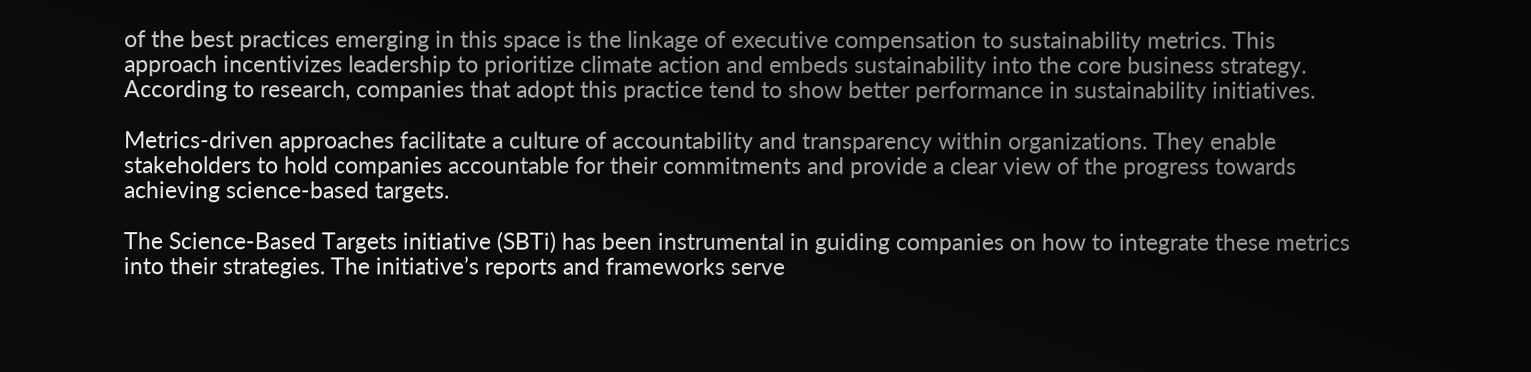of the best practices emerging in this space is the linkage of executive compensation to sustainability metrics. This approach incentivizes leadership to prioritize climate action and embeds sustainability into the core business strategy. According to research, companies that adopt this practice tend to show better performance in sustainability initiatives.

Metrics-driven approaches facilitate a culture of accountability and transparency within organizations. They enable stakeholders to hold companies accountable for their commitments and provide a clear view of the progress towards achieving science-based targets.

The Science-Based Targets initiative (SBTi) has been instrumental in guiding companies on how to integrate these metrics into their strategies. The initiative’s reports and frameworks serve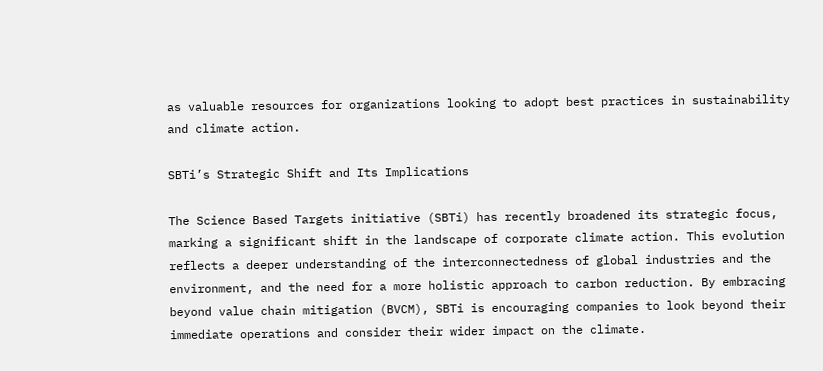as valuable resources for organizations looking to adopt best practices in sustainability and climate action.

SBTi’s Strategic Shift and Its Implications

The Science Based Targets initiative (SBTi) has recently broadened its strategic focus, marking a significant shift in the landscape of corporate climate action. This evolution reflects a deeper understanding of the interconnectedness of global industries and the environment, and the need for a more holistic approach to carbon reduction. By embracing beyond value chain mitigation (BVCM), SBTi is encouraging companies to look beyond their immediate operations and consider their wider impact on the climate.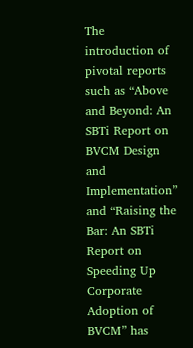The introduction of pivotal reports such as “Above and Beyond: An SBTi Report on BVCM Design and Implementation” and “Raising the Bar: An SBTi Report on Speeding Up Corporate Adoption of BVCM” has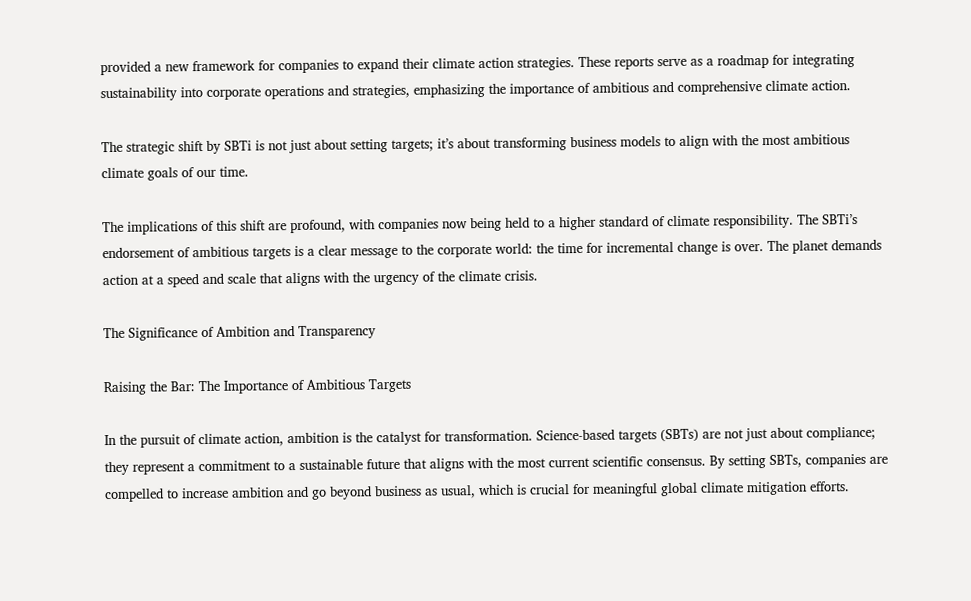provided a new framework for companies to expand their climate action strategies. These reports serve as a roadmap for integrating sustainability into corporate operations and strategies, emphasizing the importance of ambitious and comprehensive climate action.

The strategic shift by SBTi is not just about setting targets; it’s about transforming business models to align with the most ambitious climate goals of our time.

The implications of this shift are profound, with companies now being held to a higher standard of climate responsibility. The SBTi’s endorsement of ambitious targets is a clear message to the corporate world: the time for incremental change is over. The planet demands action at a speed and scale that aligns with the urgency of the climate crisis.

The Significance of Ambition and Transparency

Raising the Bar: The Importance of Ambitious Targets

In the pursuit of climate action, ambition is the catalyst for transformation. Science-based targets (SBTs) are not just about compliance; they represent a commitment to a sustainable future that aligns with the most current scientific consensus. By setting SBTs, companies are compelled to increase ambition and go beyond business as usual, which is crucial for meaningful global climate mitigation efforts.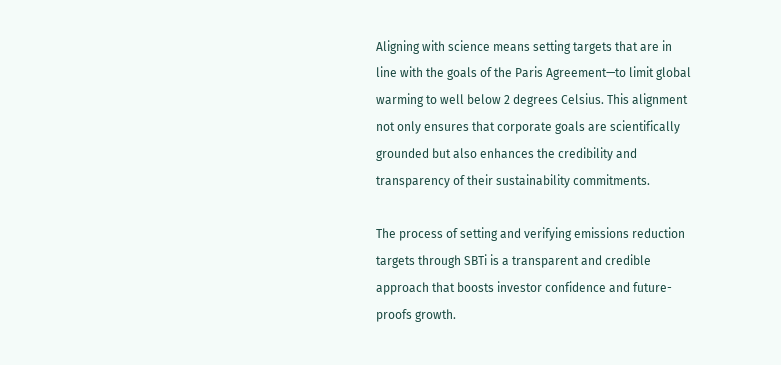Aligning with science means setting targets that are in line with the goals of the Paris Agreement—to limit global warming to well below 2 degrees Celsius. This alignment not only ensures that corporate goals are scientifically grounded but also enhances the credibility and transparency of their sustainability commitments.

The process of setting and verifying emissions reduction targets through SBTi is a transparent and credible approach that boosts investor confidence and future-proofs growth.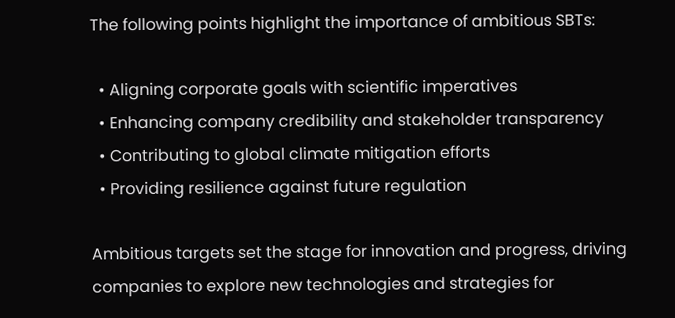The following points highlight the importance of ambitious SBTs:

  • Aligning corporate goals with scientific imperatives
  • Enhancing company credibility and stakeholder transparency
  • Contributing to global climate mitigation efforts
  • Providing resilience against future regulation

Ambitious targets set the stage for innovation and progress, driving companies to explore new technologies and strategies for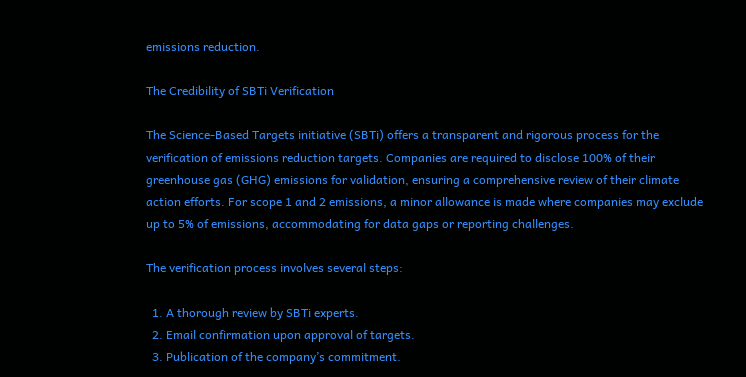emissions reduction.

The Credibility of SBTi Verification

The Science-Based Targets initiative (SBTi) offers a transparent and rigorous process for the verification of emissions reduction targets. Companies are required to disclose 100% of their greenhouse gas (GHG) emissions for validation, ensuring a comprehensive review of their climate action efforts. For scope 1 and 2 emissions, a minor allowance is made where companies may exclude up to 5% of emissions, accommodating for data gaps or reporting challenges.

The verification process involves several steps:

  1. A thorough review by SBTi experts.
  2. Email confirmation upon approval of targets.
  3. Publication of the company’s commitment.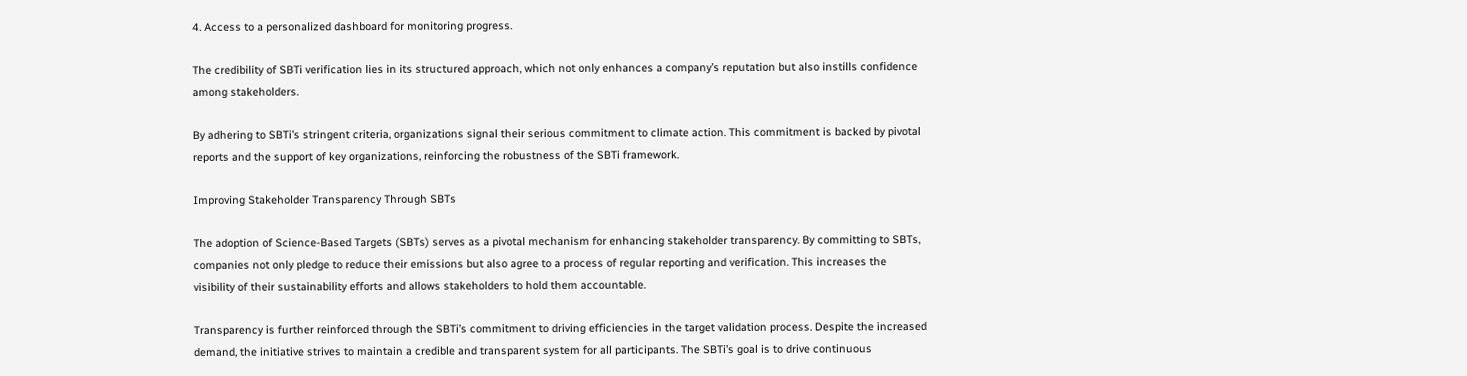4. Access to a personalized dashboard for monitoring progress.

The credibility of SBTi verification lies in its structured approach, which not only enhances a company’s reputation but also instills confidence among stakeholders.

By adhering to SBTi’s stringent criteria, organizations signal their serious commitment to climate action. This commitment is backed by pivotal reports and the support of key organizations, reinforcing the robustness of the SBTi framework.

Improving Stakeholder Transparency Through SBTs

The adoption of Science-Based Targets (SBTs) serves as a pivotal mechanism for enhancing stakeholder transparency. By committing to SBTs, companies not only pledge to reduce their emissions but also agree to a process of regular reporting and verification. This increases the visibility of their sustainability efforts and allows stakeholders to hold them accountable.

Transparency is further reinforced through the SBTi’s commitment to driving efficiencies in the target validation process. Despite the increased demand, the initiative strives to maintain a credible and transparent system for all participants. The SBTi’s goal is to drive continuous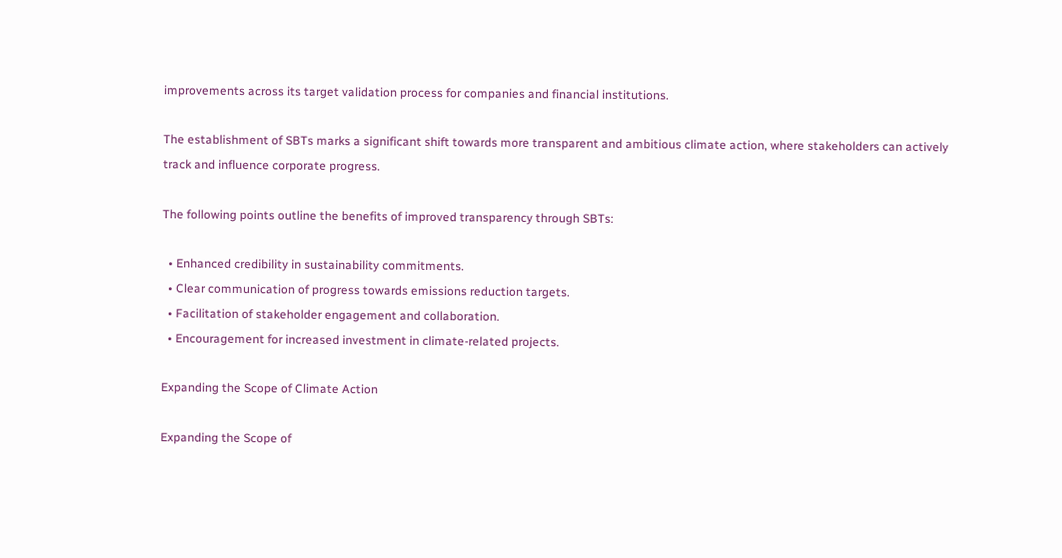improvements across its target validation process for companies and financial institutions.

The establishment of SBTs marks a significant shift towards more transparent and ambitious climate action, where stakeholders can actively track and influence corporate progress.

The following points outline the benefits of improved transparency through SBTs:

  • Enhanced credibility in sustainability commitments.
  • Clear communication of progress towards emissions reduction targets.
  • Facilitation of stakeholder engagement and collaboration.
  • Encouragement for increased investment in climate-related projects.

Expanding the Scope of Climate Action

Expanding the Scope of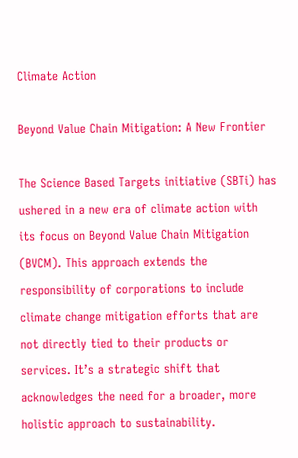Climate Action

Beyond Value Chain Mitigation: A New Frontier

The Science Based Targets initiative (SBTi) has ushered in a new era of climate action with its focus on Beyond Value Chain Mitigation (BVCM). This approach extends the responsibility of corporations to include climate change mitigation efforts that are not directly tied to their products or services. It’s a strategic shift that acknowledges the need for a broader, more holistic approach to sustainability.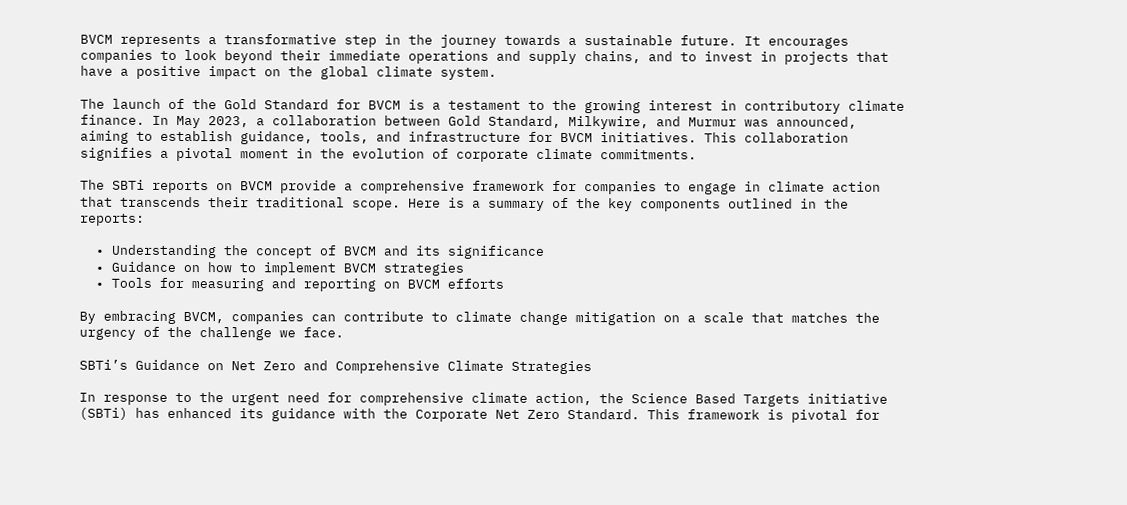BVCM represents a transformative step in the journey towards a sustainable future. It encourages companies to look beyond their immediate operations and supply chains, and to invest in projects that have a positive impact on the global climate system.

The launch of the Gold Standard for BVCM is a testament to the growing interest in contributory climate finance. In May 2023, a collaboration between Gold Standard, Milkywire, and Murmur was announced, aiming to establish guidance, tools, and infrastructure for BVCM initiatives. This collaboration signifies a pivotal moment in the evolution of corporate climate commitments.

The SBTi reports on BVCM provide a comprehensive framework for companies to engage in climate action that transcends their traditional scope. Here is a summary of the key components outlined in the reports:

  • Understanding the concept of BVCM and its significance
  • Guidance on how to implement BVCM strategies
  • Tools for measuring and reporting on BVCM efforts

By embracing BVCM, companies can contribute to climate change mitigation on a scale that matches the urgency of the challenge we face.

SBTi’s Guidance on Net Zero and Comprehensive Climate Strategies

In response to the urgent need for comprehensive climate action, the Science Based Targets initiative (SBTi) has enhanced its guidance with the Corporate Net Zero Standard. This framework is pivotal for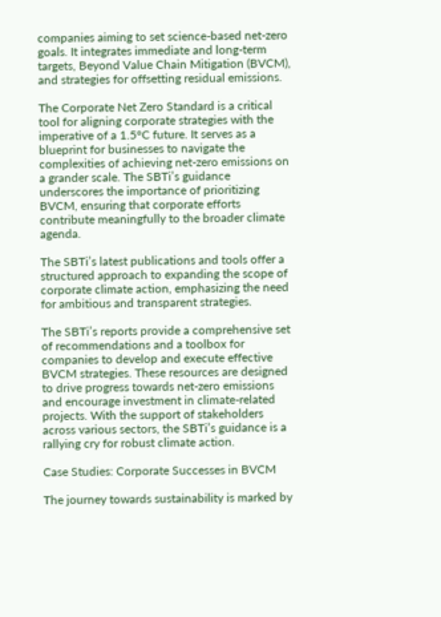companies aiming to set science-based net-zero goals. It integrates immediate and long-term targets, Beyond Value Chain Mitigation (BVCM), and strategies for offsetting residual emissions.

The Corporate Net Zero Standard is a critical tool for aligning corporate strategies with the imperative of a 1.5°C future. It serves as a blueprint for businesses to navigate the complexities of achieving net-zero emissions on a grander scale. The SBTi’s guidance underscores the importance of prioritizing BVCM, ensuring that corporate efforts contribute meaningfully to the broader climate agenda.

The SBTi’s latest publications and tools offer a structured approach to expanding the scope of corporate climate action, emphasizing the need for ambitious and transparent strategies.

The SBTi’s reports provide a comprehensive set of recommendations and a toolbox for companies to develop and execute effective BVCM strategies. These resources are designed to drive progress towards net-zero emissions and encourage investment in climate-related projects. With the support of stakeholders across various sectors, the SBTi’s guidance is a rallying cry for robust climate action.

Case Studies: Corporate Successes in BVCM

The journey towards sustainability is marked by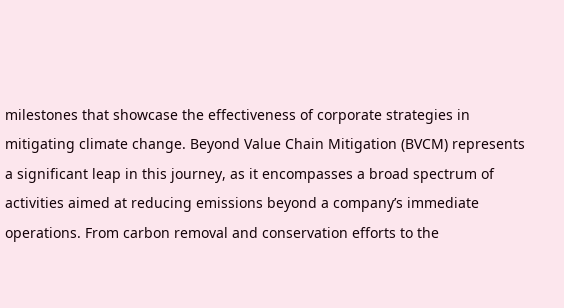milestones that showcase the effectiveness of corporate strategies in mitigating climate change. Beyond Value Chain Mitigation (BVCM) represents a significant leap in this journey, as it encompasses a broad spectrum of activities aimed at reducing emissions beyond a company’s immediate operations. From carbon removal and conservation efforts to the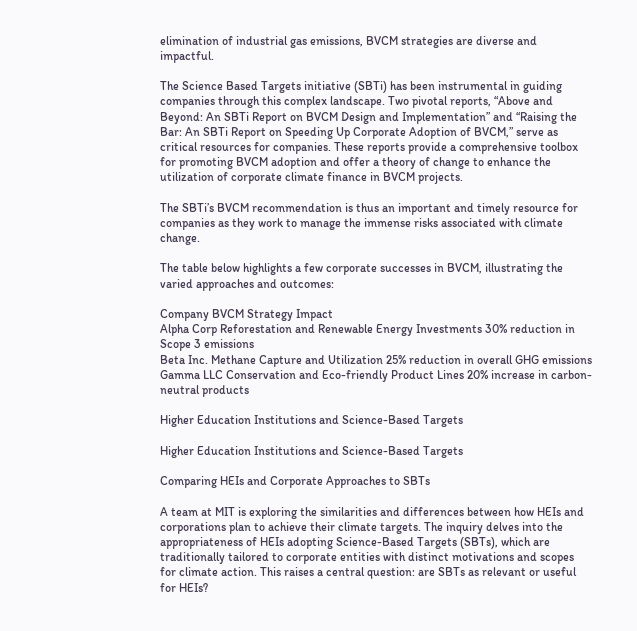elimination of industrial gas emissions, BVCM strategies are diverse and impactful.

The Science Based Targets initiative (SBTi) has been instrumental in guiding companies through this complex landscape. Two pivotal reports, “Above and Beyond: An SBTi Report on BVCM Design and Implementation” and “Raising the Bar: An SBTi Report on Speeding Up Corporate Adoption of BVCM,” serve as critical resources for companies. These reports provide a comprehensive toolbox for promoting BVCM adoption and offer a theory of change to enhance the utilization of corporate climate finance in BVCM projects.

The SBTi’s BVCM recommendation is thus an important and timely resource for companies as they work to manage the immense risks associated with climate change.

The table below highlights a few corporate successes in BVCM, illustrating the varied approaches and outcomes:

Company BVCM Strategy Impact
Alpha Corp Reforestation and Renewable Energy Investments 30% reduction in Scope 3 emissions
Beta Inc. Methane Capture and Utilization 25% reduction in overall GHG emissions
Gamma LLC Conservation and Eco-friendly Product Lines 20% increase in carbon-neutral products

Higher Education Institutions and Science-Based Targets

Higher Education Institutions and Science-Based Targets

Comparing HEIs and Corporate Approaches to SBTs

A team at MIT is exploring the similarities and differences between how HEIs and corporations plan to achieve their climate targets. The inquiry delves into the appropriateness of HEIs adopting Science-Based Targets (SBTs), which are traditionally tailored to corporate entities with distinct motivations and scopes for climate action. This raises a central question: are SBTs as relevant or useful for HEIs?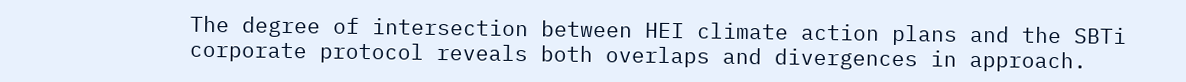The degree of intersection between HEI climate action plans and the SBTi corporate protocol reveals both overlaps and divergences in approach.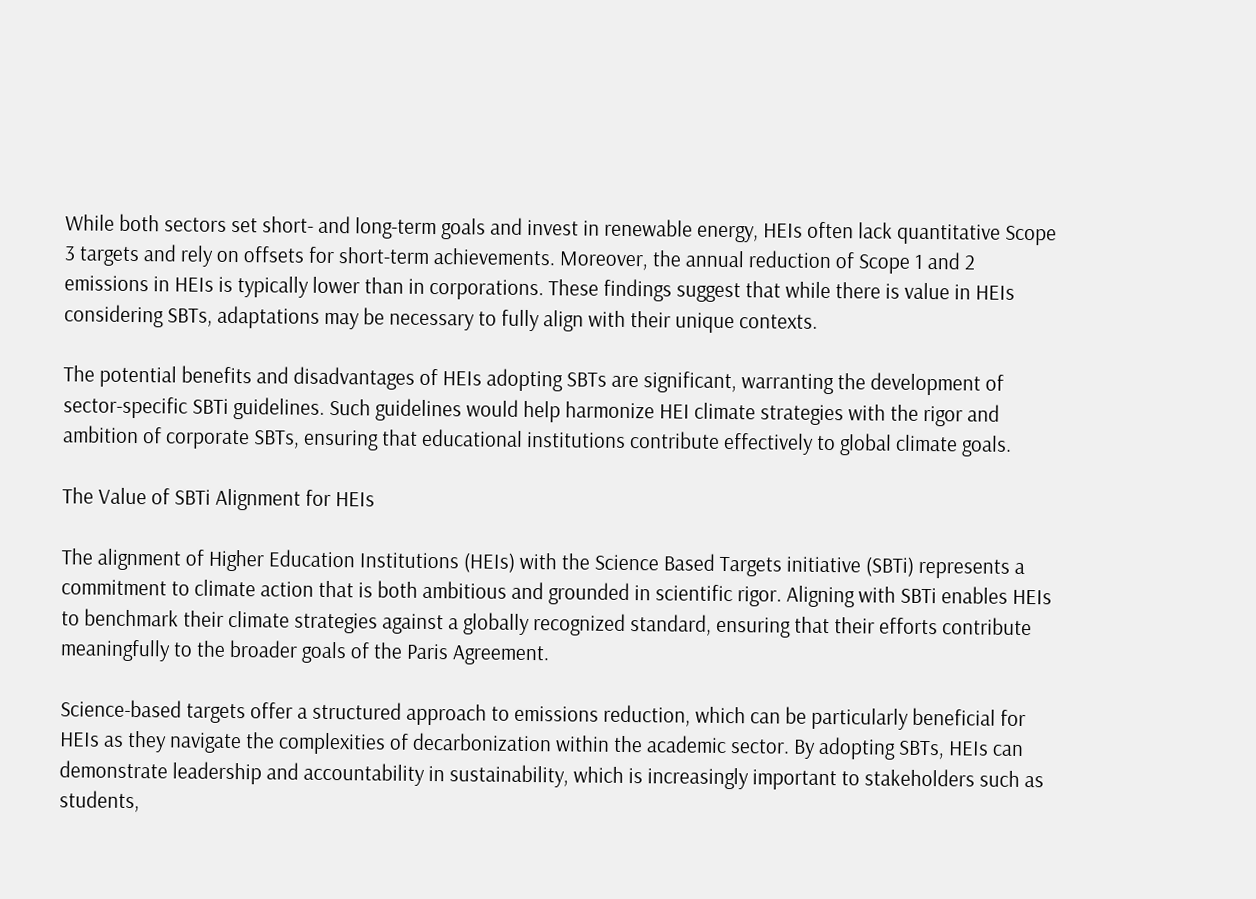While both sectors set short- and long-term goals and invest in renewable energy, HEIs often lack quantitative Scope 3 targets and rely on offsets for short-term achievements. Moreover, the annual reduction of Scope 1 and 2 emissions in HEIs is typically lower than in corporations. These findings suggest that while there is value in HEIs considering SBTs, adaptations may be necessary to fully align with their unique contexts.

The potential benefits and disadvantages of HEIs adopting SBTs are significant, warranting the development of sector-specific SBTi guidelines. Such guidelines would help harmonize HEI climate strategies with the rigor and ambition of corporate SBTs, ensuring that educational institutions contribute effectively to global climate goals.

The Value of SBTi Alignment for HEIs

The alignment of Higher Education Institutions (HEIs) with the Science Based Targets initiative (SBTi) represents a commitment to climate action that is both ambitious and grounded in scientific rigor. Aligning with SBTi enables HEIs to benchmark their climate strategies against a globally recognized standard, ensuring that their efforts contribute meaningfully to the broader goals of the Paris Agreement.

Science-based targets offer a structured approach to emissions reduction, which can be particularly beneficial for HEIs as they navigate the complexities of decarbonization within the academic sector. By adopting SBTs, HEIs can demonstrate leadership and accountability in sustainability, which is increasingly important to stakeholders such as students,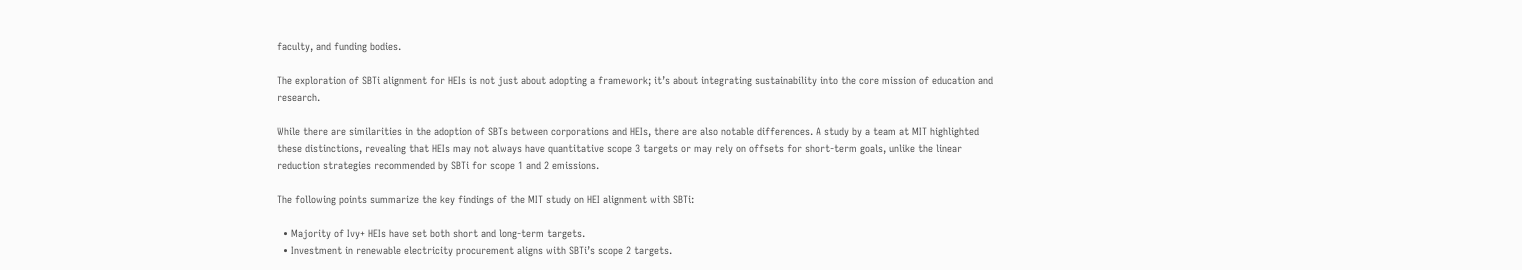faculty, and funding bodies.

The exploration of SBTi alignment for HEIs is not just about adopting a framework; it’s about integrating sustainability into the core mission of education and research.

While there are similarities in the adoption of SBTs between corporations and HEIs, there are also notable differences. A study by a team at MIT highlighted these distinctions, revealing that HEIs may not always have quantitative scope 3 targets or may rely on offsets for short-term goals, unlike the linear reduction strategies recommended by SBTi for scope 1 and 2 emissions.

The following points summarize the key findings of the MIT study on HEI alignment with SBTi:

  • Majority of Ivy+ HEIs have set both short and long-term targets.
  • Investment in renewable electricity procurement aligns with SBTi’s scope 2 targets.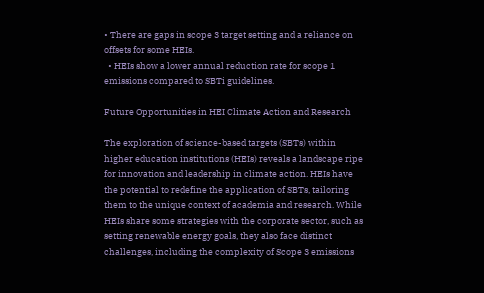• There are gaps in scope 3 target setting and a reliance on offsets for some HEIs.
  • HEIs show a lower annual reduction rate for scope 1 emissions compared to SBTi guidelines.

Future Opportunities in HEI Climate Action and Research

The exploration of science-based targets (SBTs) within higher education institutions (HEIs) reveals a landscape ripe for innovation and leadership in climate action. HEIs have the potential to redefine the application of SBTs, tailoring them to the unique context of academia and research. While HEIs share some strategies with the corporate sector, such as setting renewable energy goals, they also face distinct challenges, including the complexity of Scope 3 emissions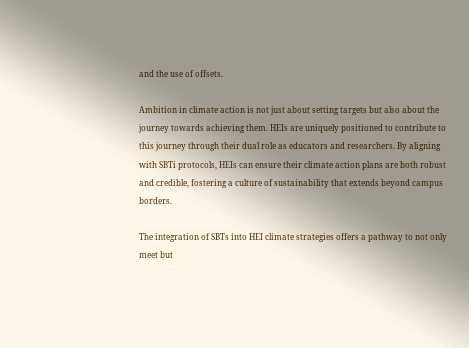and the use of offsets.

Ambition in climate action is not just about setting targets but also about the journey towards achieving them. HEIs are uniquely positioned to contribute to this journey through their dual role as educators and researchers. By aligning with SBTi protocols, HEIs can ensure their climate action plans are both robust and credible, fostering a culture of sustainability that extends beyond campus borders.

The integration of SBTs into HEI climate strategies offers a pathway to not only meet but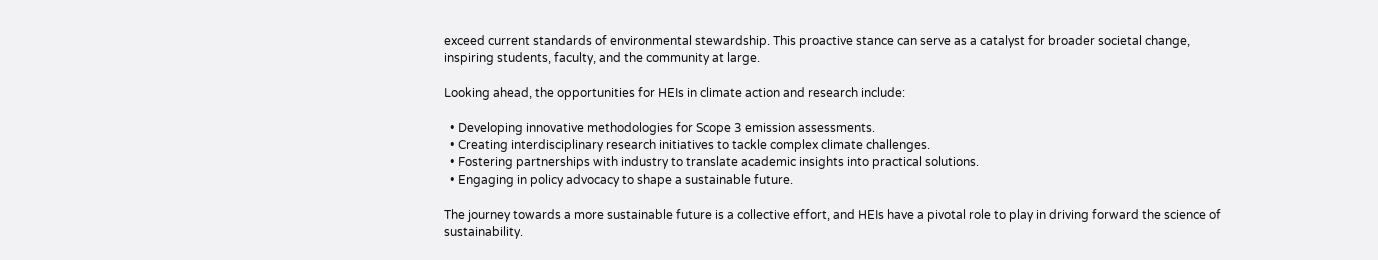exceed current standards of environmental stewardship. This proactive stance can serve as a catalyst for broader societal change, inspiring students, faculty, and the community at large.

Looking ahead, the opportunities for HEIs in climate action and research include:

  • Developing innovative methodologies for Scope 3 emission assessments.
  • Creating interdisciplinary research initiatives to tackle complex climate challenges.
  • Fostering partnerships with industry to translate academic insights into practical solutions.
  • Engaging in policy advocacy to shape a sustainable future.

The journey towards a more sustainable future is a collective effort, and HEIs have a pivotal role to play in driving forward the science of sustainability.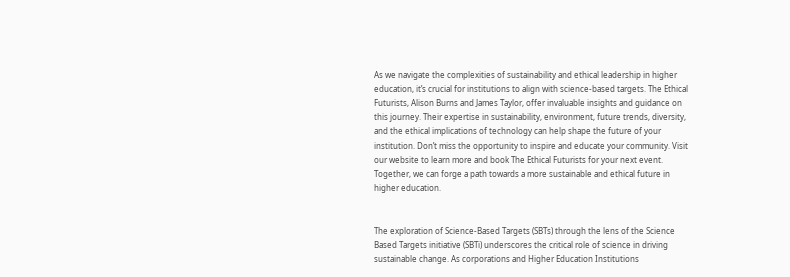As we navigate the complexities of sustainability and ethical leadership in higher education, it’s crucial for institutions to align with science-based targets. The Ethical Futurists, Alison Burns and James Taylor, offer invaluable insights and guidance on this journey. Their expertise in sustainability, environment, future trends, diversity, and the ethical implications of technology can help shape the future of your institution. Don’t miss the opportunity to inspire and educate your community. Visit our website to learn more and book The Ethical Futurists for your next event. Together, we can forge a path towards a more sustainable and ethical future in higher education.


The exploration of Science-Based Targets (SBTs) through the lens of the Science Based Targets initiative (SBTi) underscores the critical role of science in driving sustainable change. As corporations and Higher Education Institutions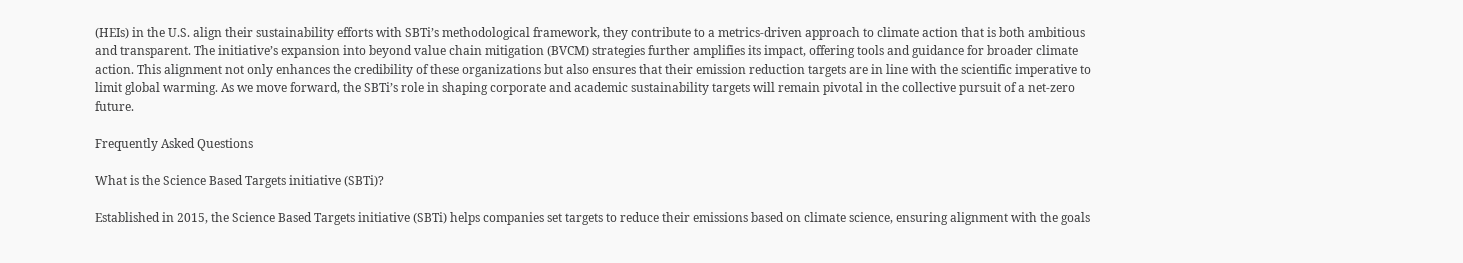(HEIs) in the U.S. align their sustainability efforts with SBTi’s methodological framework, they contribute to a metrics-driven approach to climate action that is both ambitious and transparent. The initiative’s expansion into beyond value chain mitigation (BVCM) strategies further amplifies its impact, offering tools and guidance for broader climate action. This alignment not only enhances the credibility of these organizations but also ensures that their emission reduction targets are in line with the scientific imperative to limit global warming. As we move forward, the SBTi’s role in shaping corporate and academic sustainability targets will remain pivotal in the collective pursuit of a net-zero future.

Frequently Asked Questions

What is the Science Based Targets initiative (SBTi)?

Established in 2015, the Science Based Targets initiative (SBTi) helps companies set targets to reduce their emissions based on climate science, ensuring alignment with the goals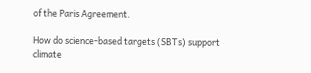of the Paris Agreement.

How do science-based targets (SBTs) support climate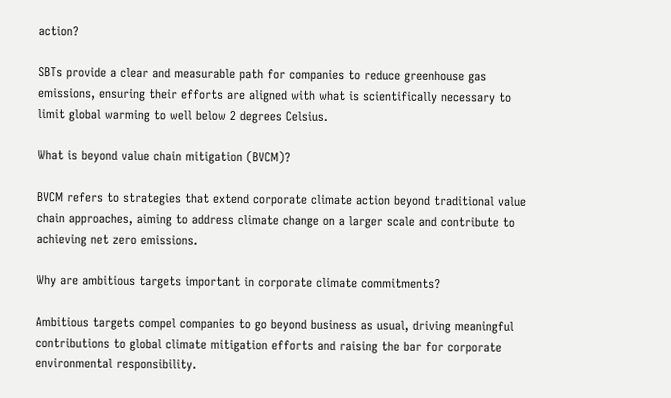action?

SBTs provide a clear and measurable path for companies to reduce greenhouse gas emissions, ensuring their efforts are aligned with what is scientifically necessary to limit global warming to well below 2 degrees Celsius.

What is beyond value chain mitigation (BVCM)?

BVCM refers to strategies that extend corporate climate action beyond traditional value chain approaches, aiming to address climate change on a larger scale and contribute to achieving net zero emissions.

Why are ambitious targets important in corporate climate commitments?

Ambitious targets compel companies to go beyond business as usual, driving meaningful contributions to global climate mitigation efforts and raising the bar for corporate environmental responsibility.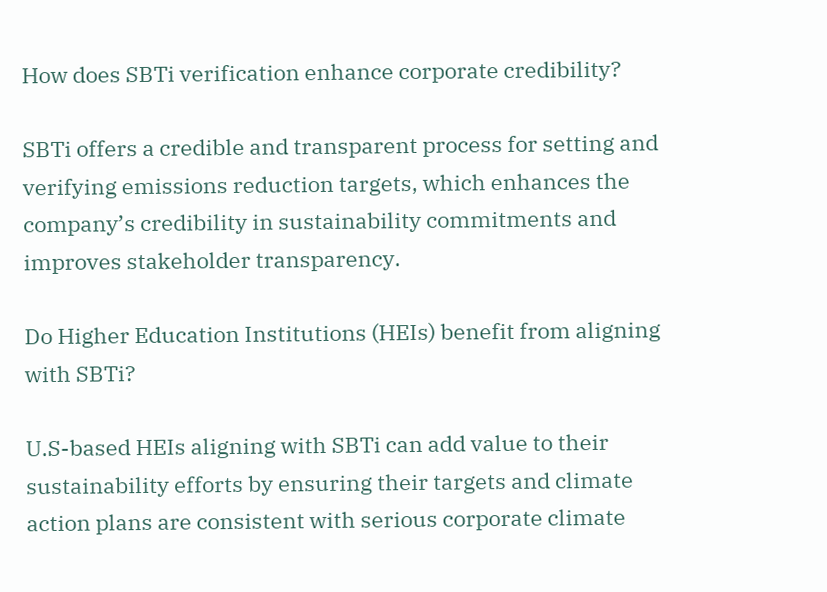How does SBTi verification enhance corporate credibility?

SBTi offers a credible and transparent process for setting and verifying emissions reduction targets, which enhances the company’s credibility in sustainability commitments and improves stakeholder transparency.

Do Higher Education Institutions (HEIs) benefit from aligning with SBTi?

U.S-based HEIs aligning with SBTi can add value to their sustainability efforts by ensuring their targets and climate action plans are consistent with serious corporate climate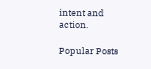intent and action.

Popular Posts